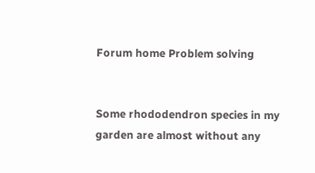Forum home Problem solving


Some rhododendron species in my garden are almost without any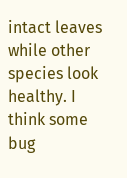intact leaves while other species look healthy. I think some bug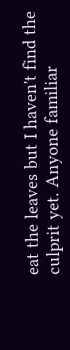eat the leaves but I haven't find the culprit yet. Anyone familiar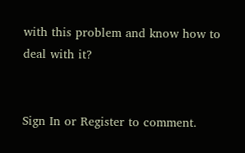with this problem and know how to deal with it?


Sign In or Register to comment.